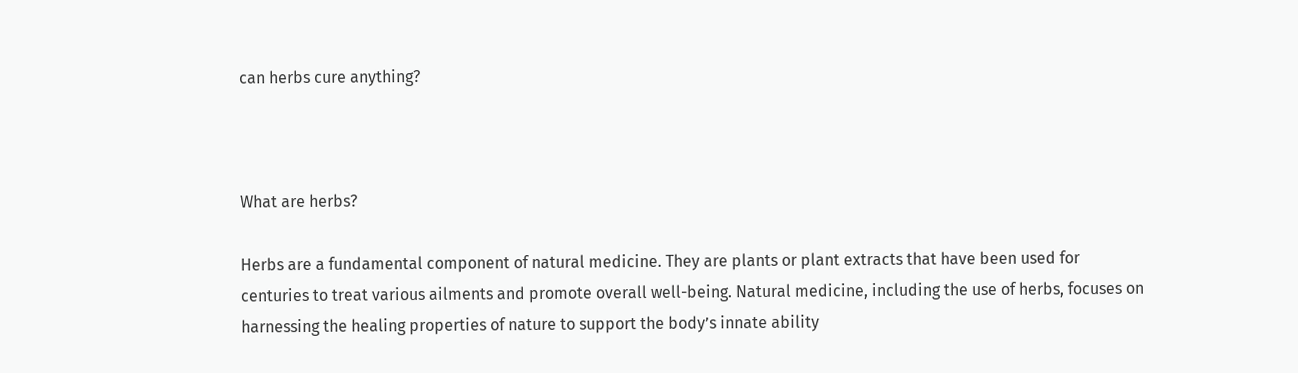can herbs cure anything?



What are herbs?

Herbs are a fundamental component of natural medicine. They are plants or plant extracts that have been used for centuries to treat various ailments and promote overall well-being. Natural medicine, including the use of herbs, focuses on harnessing the healing properties of nature to support the body’s innate ability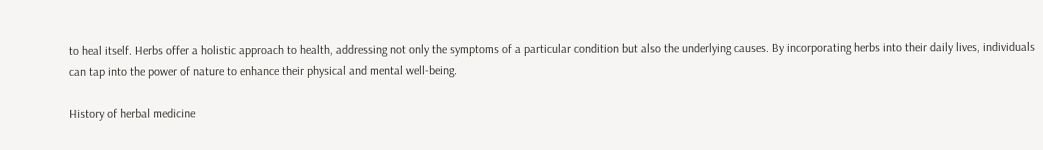to heal itself. Herbs offer a holistic approach to health, addressing not only the symptoms of a particular condition but also the underlying causes. By incorporating herbs into their daily lives, individuals can tap into the power of nature to enhance their physical and mental well-being.

History of herbal medicine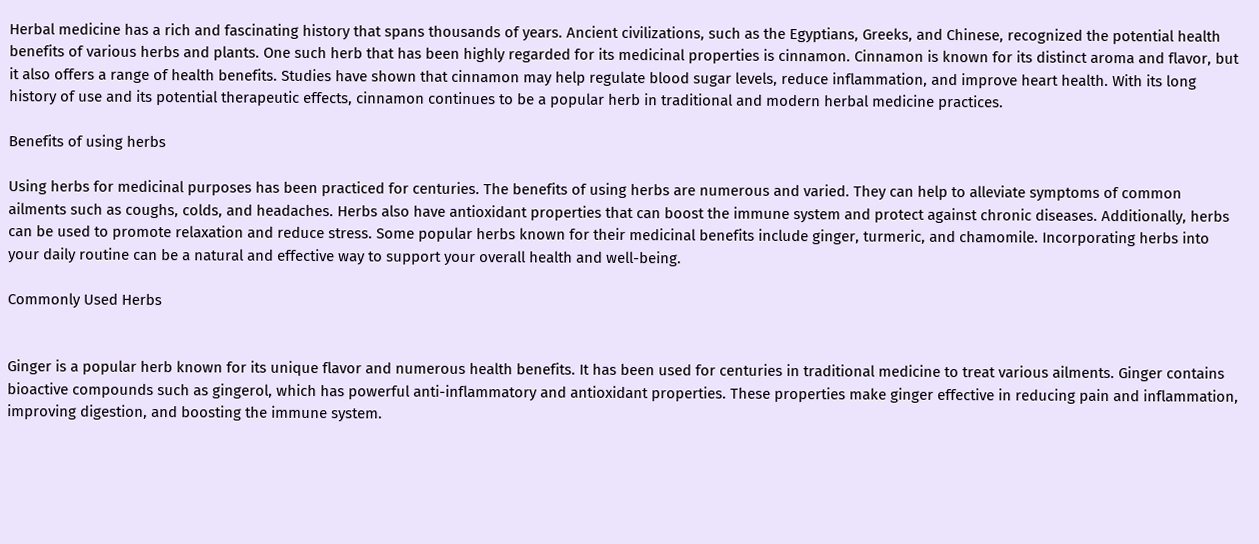Herbal medicine has a rich and fascinating history that spans thousands of years. Ancient civilizations, such as the Egyptians, Greeks, and Chinese, recognized the potential health benefits of various herbs and plants. One such herb that has been highly regarded for its medicinal properties is cinnamon. Cinnamon is known for its distinct aroma and flavor, but it also offers a range of health benefits. Studies have shown that cinnamon may help regulate blood sugar levels, reduce inflammation, and improve heart health. With its long history of use and its potential therapeutic effects, cinnamon continues to be a popular herb in traditional and modern herbal medicine practices.

Benefits of using herbs

Using herbs for medicinal purposes has been practiced for centuries. The benefits of using herbs are numerous and varied. They can help to alleviate symptoms of common ailments such as coughs, colds, and headaches. Herbs also have antioxidant properties that can boost the immune system and protect against chronic diseases. Additionally, herbs can be used to promote relaxation and reduce stress. Some popular herbs known for their medicinal benefits include ginger, turmeric, and chamomile. Incorporating herbs into your daily routine can be a natural and effective way to support your overall health and well-being.

Commonly Used Herbs


Ginger is a popular herb known for its unique flavor and numerous health benefits. It has been used for centuries in traditional medicine to treat various ailments. Ginger contains bioactive compounds such as gingerol, which has powerful anti-inflammatory and antioxidant properties. These properties make ginger effective in reducing pain and inflammation, improving digestion, and boosting the immune system.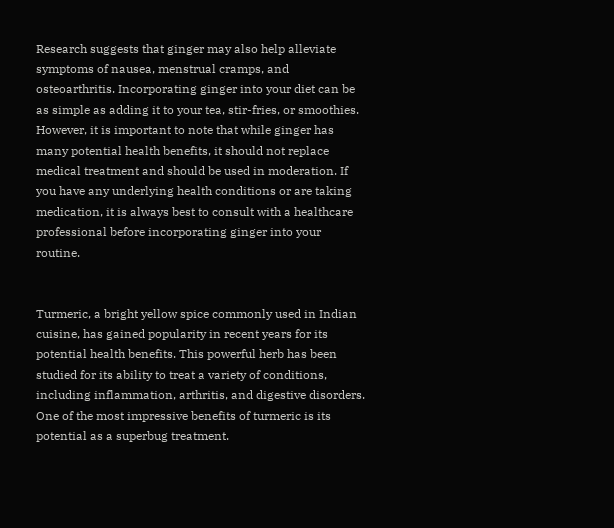Research suggests that ginger may also help alleviate symptoms of nausea, menstrual cramps, and osteoarthritis. Incorporating ginger into your diet can be as simple as adding it to your tea, stir-fries, or smoothies. However, it is important to note that while ginger has many potential health benefits, it should not replace medical treatment and should be used in moderation. If you have any underlying health conditions or are taking medication, it is always best to consult with a healthcare professional before incorporating ginger into your routine.


Turmeric, a bright yellow spice commonly used in Indian cuisine, has gained popularity in recent years for its potential health benefits. This powerful herb has been studied for its ability to treat a variety of conditions, including inflammation, arthritis, and digestive disorders. One of the most impressive benefits of turmeric is its potential as a superbug treatment.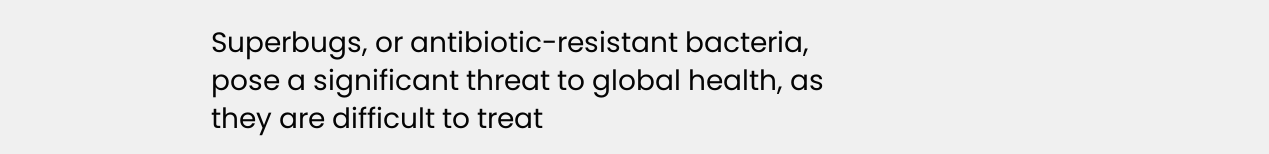Superbugs, or antibiotic-resistant bacteria, pose a significant threat to global health, as they are difficult to treat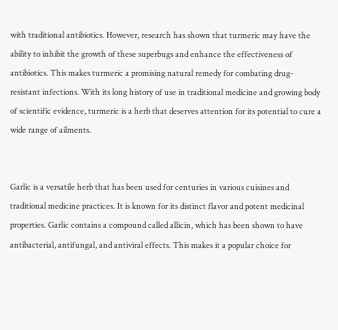with traditional antibiotics. However, research has shown that turmeric may have the ability to inhibit the growth of these superbugs and enhance the effectiveness of antibiotics. This makes turmeric a promising natural remedy for combating drug-resistant infections. With its long history of use in traditional medicine and growing body of scientific evidence, turmeric is a herb that deserves attention for its potential to cure a wide range of ailments.


Garlic is a versatile herb that has been used for centuries in various cuisines and traditional medicine practices. It is known for its distinct flavor and potent medicinal properties. Garlic contains a compound called allicin, which has been shown to have antibacterial, antifungal, and antiviral effects. This makes it a popular choice for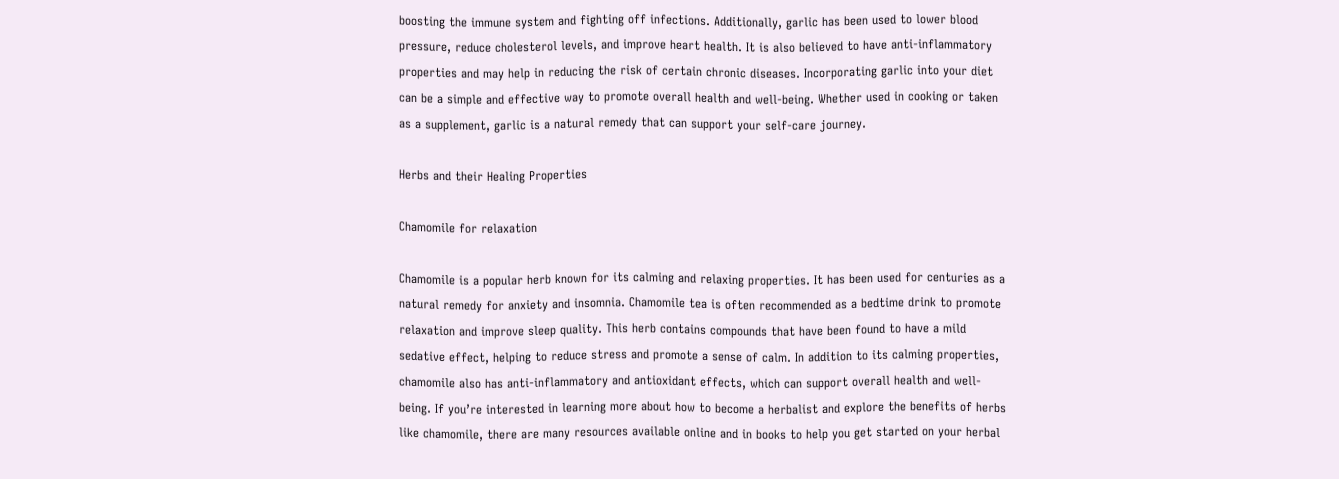boosting the immune system and fighting off infections. Additionally, garlic has been used to lower blood pressure, reduce cholesterol levels, and improve heart health. It is also believed to have anti-inflammatory properties and may help in reducing the risk of certain chronic diseases. Incorporating garlic into your diet can be a simple and effective way to promote overall health and well-being. Whether used in cooking or taken as a supplement, garlic is a natural remedy that can support your self-care journey.

Herbs and their Healing Properties

Chamomile for relaxation

Chamomile is a popular herb known for its calming and relaxing properties. It has been used for centuries as a natural remedy for anxiety and insomnia. Chamomile tea is often recommended as a bedtime drink to promote relaxation and improve sleep quality. This herb contains compounds that have been found to have a mild sedative effect, helping to reduce stress and promote a sense of calm. In addition to its calming properties, chamomile also has anti-inflammatory and antioxidant effects, which can support overall health and well-being. If you’re interested in learning more about how to become a herbalist and explore the benefits of herbs like chamomile, there are many resources available online and in books to help you get started on your herbal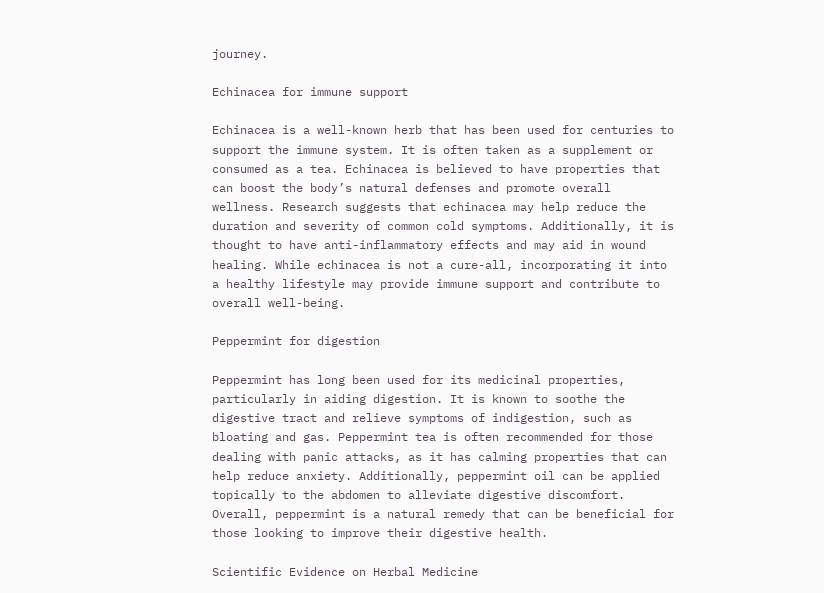journey.

Echinacea for immune support

Echinacea is a well-known herb that has been used for centuries to support the immune system. It is often taken as a supplement or consumed as a tea. Echinacea is believed to have properties that can boost the body’s natural defenses and promote overall wellness. Research suggests that echinacea may help reduce the duration and severity of common cold symptoms. Additionally, it is thought to have anti-inflammatory effects and may aid in wound healing. While echinacea is not a cure-all, incorporating it into a healthy lifestyle may provide immune support and contribute to overall well-being.

Peppermint for digestion

Peppermint has long been used for its medicinal properties, particularly in aiding digestion. It is known to soothe the digestive tract and relieve symptoms of indigestion, such as bloating and gas. Peppermint tea is often recommended for those dealing with panic attacks, as it has calming properties that can help reduce anxiety. Additionally, peppermint oil can be applied topically to the abdomen to alleviate digestive discomfort. Overall, peppermint is a natural remedy that can be beneficial for those looking to improve their digestive health.

Scientific Evidence on Herbal Medicine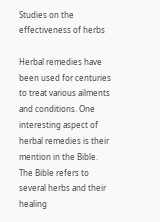Studies on the effectiveness of herbs

Herbal remedies have been used for centuries to treat various ailments and conditions. One interesting aspect of herbal remedies is their mention in the Bible. The Bible refers to several herbs and their healing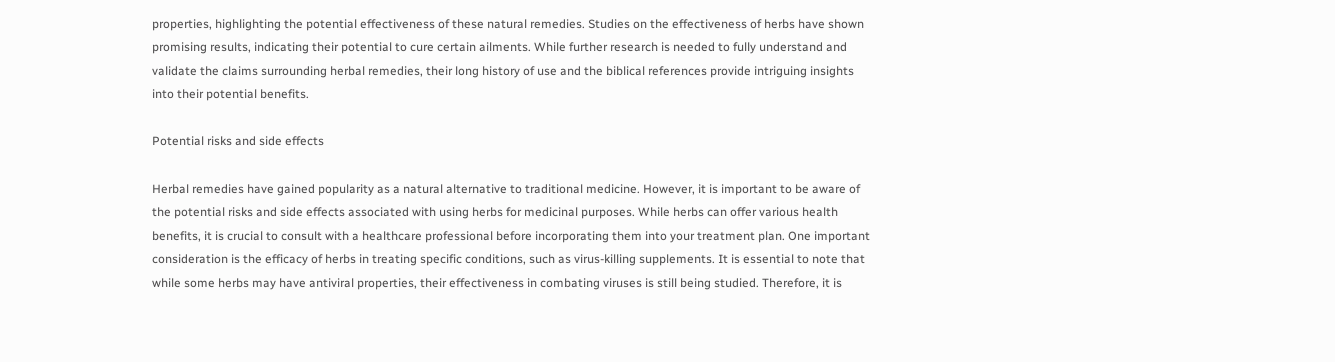properties, highlighting the potential effectiveness of these natural remedies. Studies on the effectiveness of herbs have shown promising results, indicating their potential to cure certain ailments. While further research is needed to fully understand and validate the claims surrounding herbal remedies, their long history of use and the biblical references provide intriguing insights into their potential benefits.

Potential risks and side effects

Herbal remedies have gained popularity as a natural alternative to traditional medicine. However, it is important to be aware of the potential risks and side effects associated with using herbs for medicinal purposes. While herbs can offer various health benefits, it is crucial to consult with a healthcare professional before incorporating them into your treatment plan. One important consideration is the efficacy of herbs in treating specific conditions, such as virus-killing supplements. It is essential to note that while some herbs may have antiviral properties, their effectiveness in combating viruses is still being studied. Therefore, it is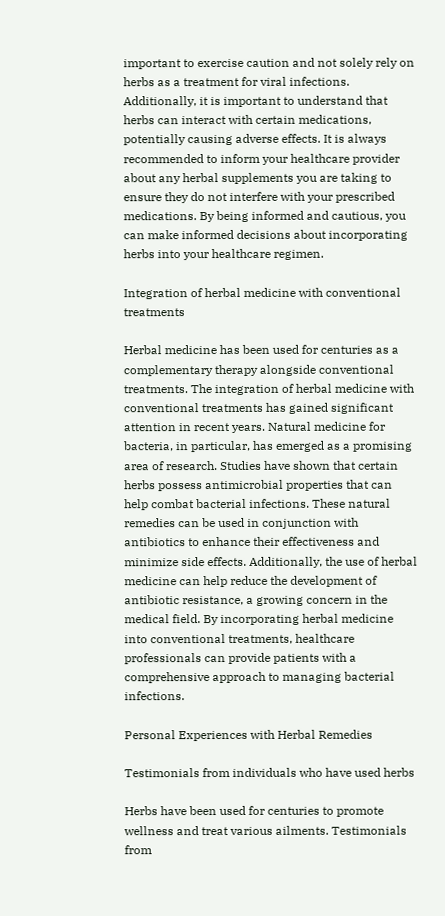important to exercise caution and not solely rely on herbs as a treatment for viral infections. Additionally, it is important to understand that herbs can interact with certain medications, potentially causing adverse effects. It is always recommended to inform your healthcare provider about any herbal supplements you are taking to ensure they do not interfere with your prescribed medications. By being informed and cautious, you can make informed decisions about incorporating herbs into your healthcare regimen.

Integration of herbal medicine with conventional treatments

Herbal medicine has been used for centuries as a complementary therapy alongside conventional treatments. The integration of herbal medicine with conventional treatments has gained significant attention in recent years. Natural medicine for bacteria, in particular, has emerged as a promising area of research. Studies have shown that certain herbs possess antimicrobial properties that can help combat bacterial infections. These natural remedies can be used in conjunction with antibiotics to enhance their effectiveness and minimize side effects. Additionally, the use of herbal medicine can help reduce the development of antibiotic resistance, a growing concern in the medical field. By incorporating herbal medicine into conventional treatments, healthcare professionals can provide patients with a comprehensive approach to managing bacterial infections.

Personal Experiences with Herbal Remedies

Testimonials from individuals who have used herbs

Herbs have been used for centuries to promote wellness and treat various ailments. Testimonials from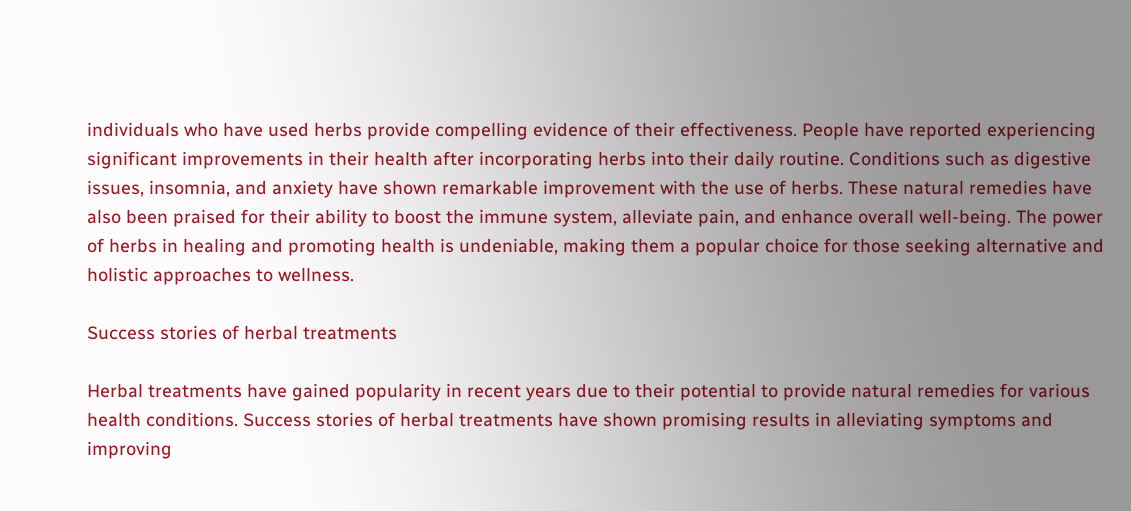individuals who have used herbs provide compelling evidence of their effectiveness. People have reported experiencing significant improvements in their health after incorporating herbs into their daily routine. Conditions such as digestive issues, insomnia, and anxiety have shown remarkable improvement with the use of herbs. These natural remedies have also been praised for their ability to boost the immune system, alleviate pain, and enhance overall well-being. The power of herbs in healing and promoting health is undeniable, making them a popular choice for those seeking alternative and holistic approaches to wellness.

Success stories of herbal treatments

Herbal treatments have gained popularity in recent years due to their potential to provide natural remedies for various health conditions. Success stories of herbal treatments have shown promising results in alleviating symptoms and improving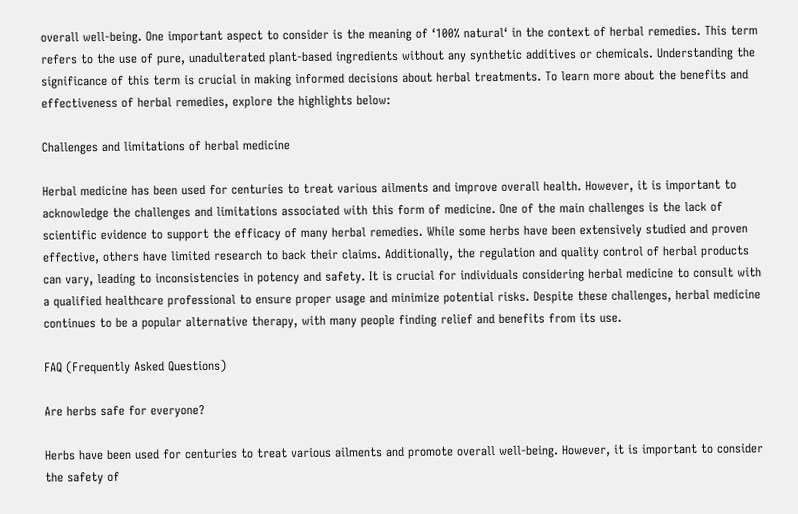overall well-being. One important aspect to consider is the meaning of ‘100% natural‘ in the context of herbal remedies. This term refers to the use of pure, unadulterated plant-based ingredients without any synthetic additives or chemicals. Understanding the significance of this term is crucial in making informed decisions about herbal treatments. To learn more about the benefits and effectiveness of herbal remedies, explore the highlights below:

Challenges and limitations of herbal medicine

Herbal medicine has been used for centuries to treat various ailments and improve overall health. However, it is important to acknowledge the challenges and limitations associated with this form of medicine. One of the main challenges is the lack of scientific evidence to support the efficacy of many herbal remedies. While some herbs have been extensively studied and proven effective, others have limited research to back their claims. Additionally, the regulation and quality control of herbal products can vary, leading to inconsistencies in potency and safety. It is crucial for individuals considering herbal medicine to consult with a qualified healthcare professional to ensure proper usage and minimize potential risks. Despite these challenges, herbal medicine continues to be a popular alternative therapy, with many people finding relief and benefits from its use.

FAQ (Frequently Asked Questions)

Are herbs safe for everyone?

Herbs have been used for centuries to treat various ailments and promote overall well-being. However, it is important to consider the safety of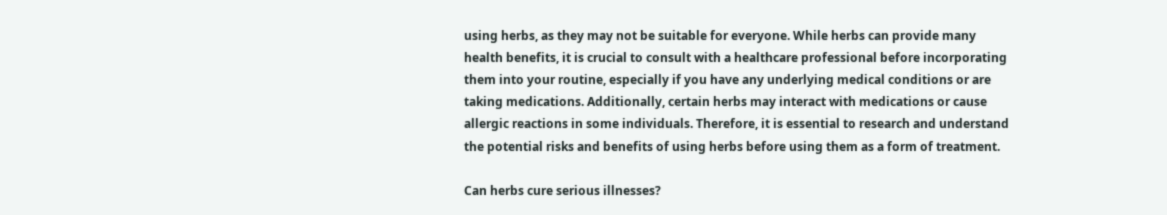using herbs, as they may not be suitable for everyone. While herbs can provide many health benefits, it is crucial to consult with a healthcare professional before incorporating them into your routine, especially if you have any underlying medical conditions or are taking medications. Additionally, certain herbs may interact with medications or cause allergic reactions in some individuals. Therefore, it is essential to research and understand the potential risks and benefits of using herbs before using them as a form of treatment.

Can herbs cure serious illnesses?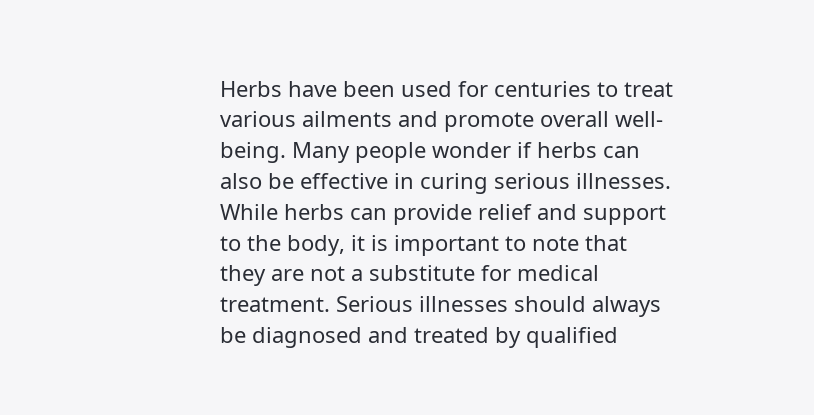Herbs have been used for centuries to treat various ailments and promote overall well-being. Many people wonder if herbs can also be effective in curing serious illnesses. While herbs can provide relief and support to the body, it is important to note that they are not a substitute for medical treatment. Serious illnesses should always be diagnosed and treated by qualified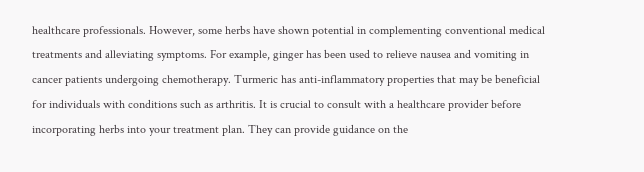healthcare professionals. However, some herbs have shown potential in complementing conventional medical treatments and alleviating symptoms. For example, ginger has been used to relieve nausea and vomiting in cancer patients undergoing chemotherapy. Turmeric has anti-inflammatory properties that may be beneficial for individuals with conditions such as arthritis. It is crucial to consult with a healthcare provider before incorporating herbs into your treatment plan. They can provide guidance on the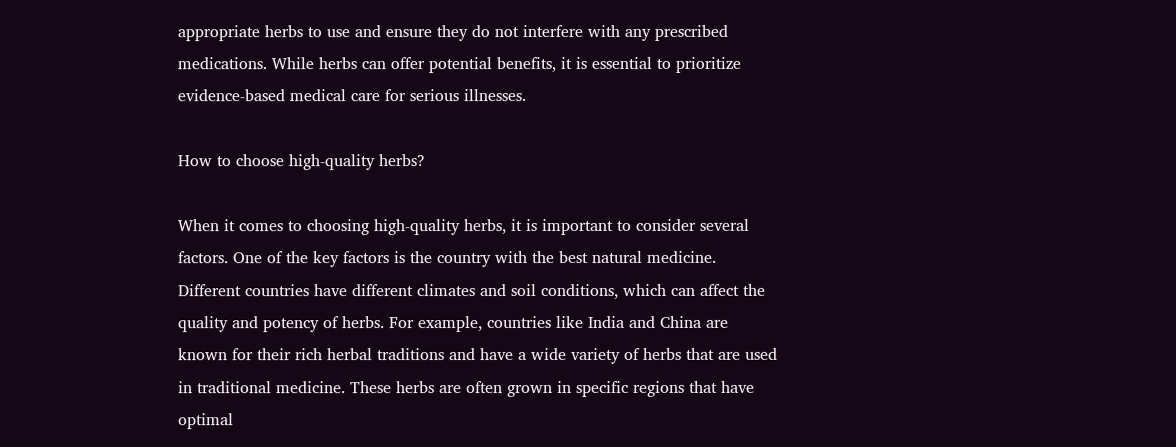appropriate herbs to use and ensure they do not interfere with any prescribed medications. While herbs can offer potential benefits, it is essential to prioritize evidence-based medical care for serious illnesses.

How to choose high-quality herbs?

When it comes to choosing high-quality herbs, it is important to consider several factors. One of the key factors is the country with the best natural medicine. Different countries have different climates and soil conditions, which can affect the quality and potency of herbs. For example, countries like India and China are known for their rich herbal traditions and have a wide variety of herbs that are used in traditional medicine. These herbs are often grown in specific regions that have optimal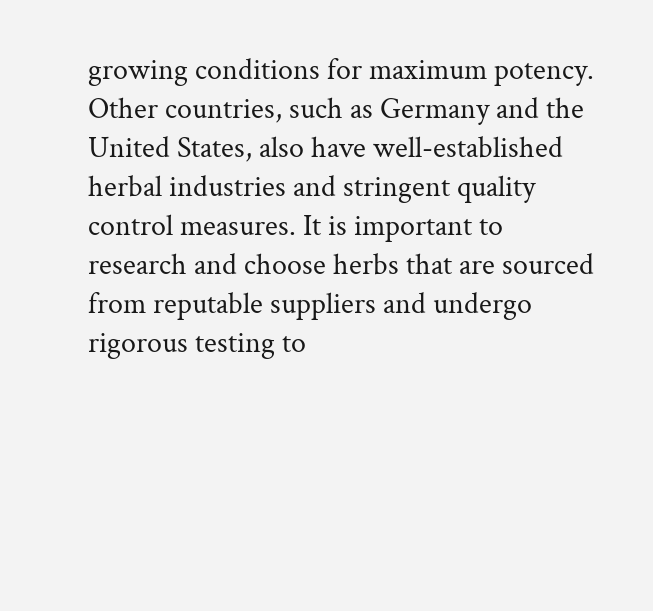growing conditions for maximum potency. Other countries, such as Germany and the United States, also have well-established herbal industries and stringent quality control measures. It is important to research and choose herbs that are sourced from reputable suppliers and undergo rigorous testing to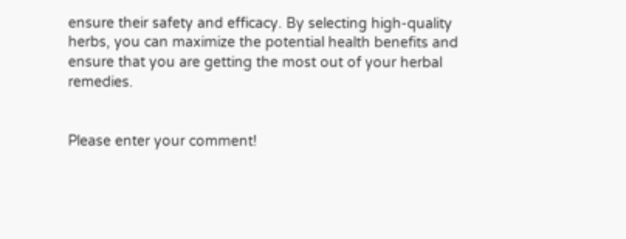ensure their safety and efficacy. By selecting high-quality herbs, you can maximize the potential health benefits and ensure that you are getting the most out of your herbal remedies.


Please enter your comment!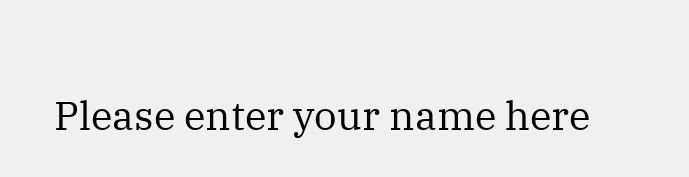Please enter your name here